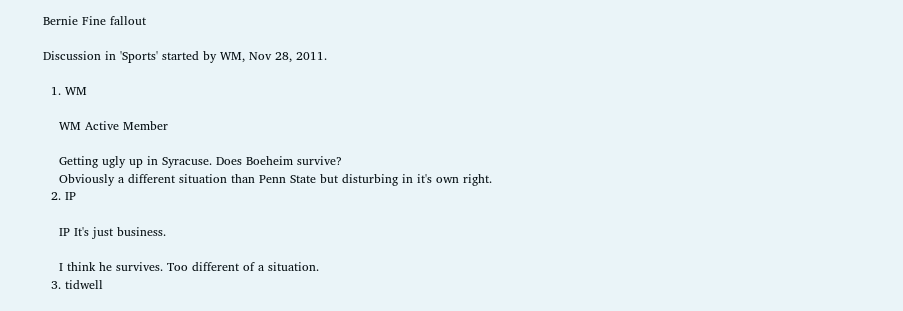Bernie Fine fallout

Discussion in 'Sports' started by WM, Nov 28, 2011.

  1. WM

    WM Active Member

    Getting ugly up in Syracuse. Does Boeheim survive?
    Obviously a different situation than Penn State but disturbing in it's own right.
  2. IP

    IP It's just business.

    I think he survives. Too different of a situation.
  3. tidwell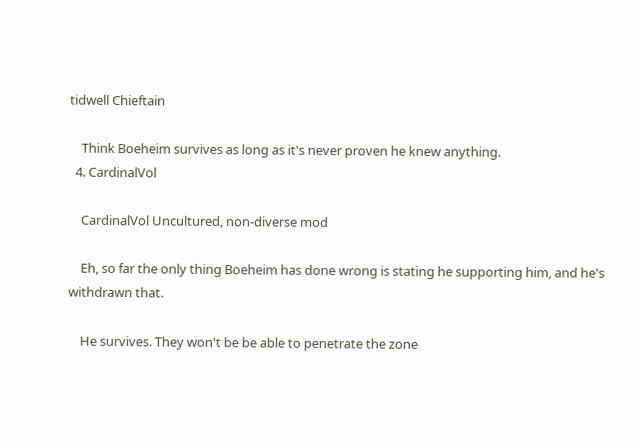tidwell Chieftain

    Think Boeheim survives as long as it's never proven he knew anything.
  4. CardinalVol

    CardinalVol Uncultured, non-diverse mod

    Eh, so far the only thing Boeheim has done wrong is stating he supporting him, and he's withdrawn that.

    He survives. They won't be be able to penetrate the zone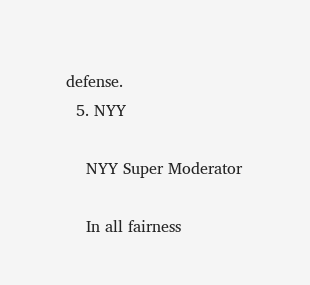defense.
  5. NYY

    NYY Super Moderator

    In all fairness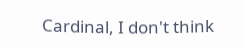Cardinal, I don't think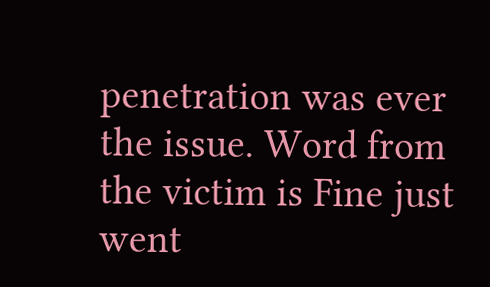penetration was ever the issue. Word from the victim is Fine just went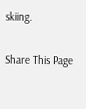skiing.

Share This Page